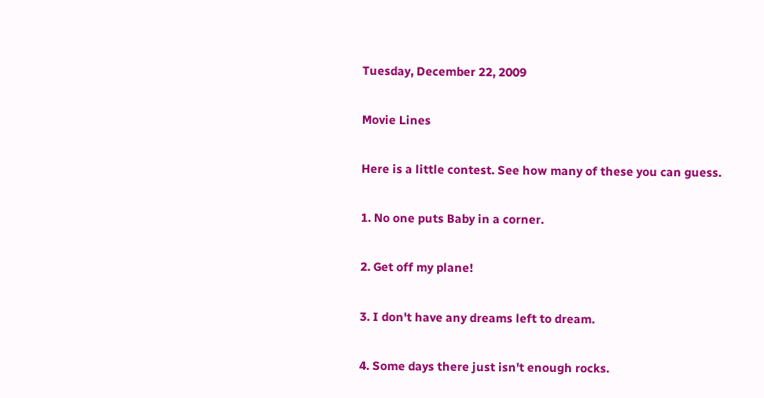Tuesday, December 22, 2009

Movie Lines

Here is a little contest. See how many of these you can guess.

1. No one puts Baby in a corner.

2. Get off my plane!

3. I don't have any dreams left to dream.

4. Some days there just isn't enough rocks.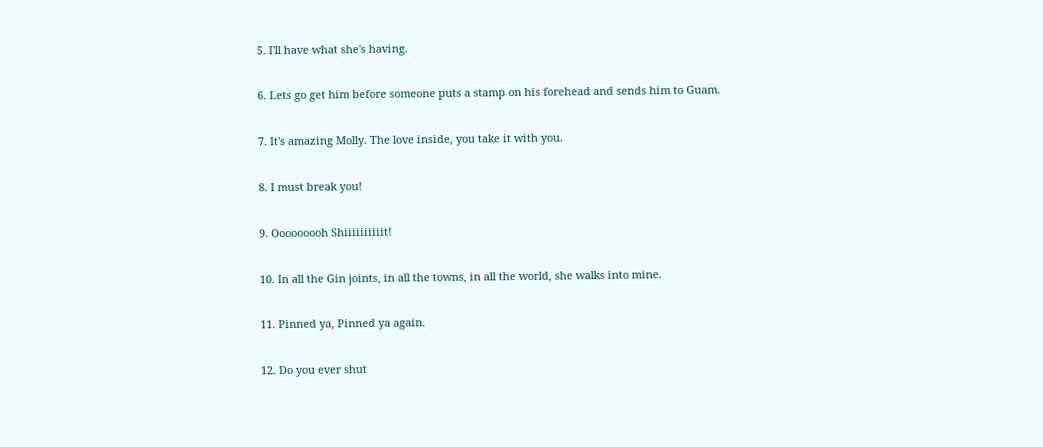5. I'll have what she's having.

6. Lets go get him before someone puts a stamp on his forehead and sends him to Guam.

7. It's amazing Molly. The love inside, you take it with you.

8. I must break you!

9. Ooooooooh Shiiiiiiiiiit!

10. In all the Gin joints, in all the towns, in all the world, she walks into mine.

11. Pinned ya, Pinned ya again.

12. Do you ever shut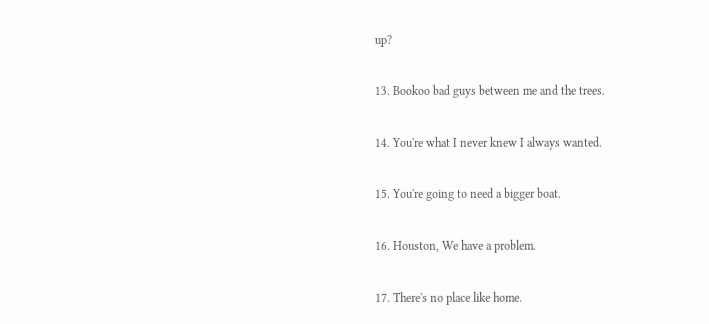up?

13. Bookoo bad guys between me and the trees.

14. You're what I never knew I always wanted.

15. You're going to need a bigger boat.

16. Houston, We have a problem.

17. There's no place like home.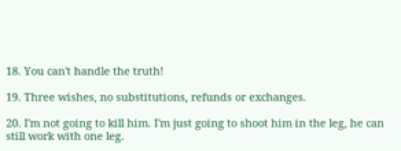18. You can't handle the truth!

19. Three wishes, no substitutions, refunds or exchanges.

20. I'm not going to kill him. I'm just going to shoot him in the leg, he can still work with one leg.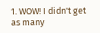1. WOW! I didn't get as many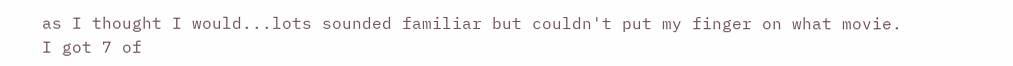as I thought I would...lots sounded familiar but couldn't put my finger on what movie. I got 7 of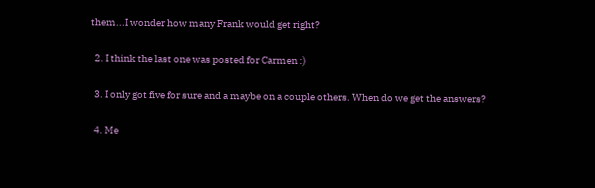them...I wonder how many Frank would get right?

  2. I think the last one was posted for Carmen :)

  3. I only got five for sure and a maybe on a couple others. When do we get the answers?

  4. Me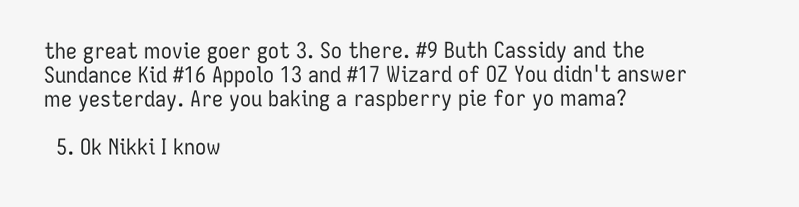the great movie goer got 3. So there. #9 Buth Cassidy and the Sundance Kid #16 Appolo 13 and #17 Wizard of OZ You didn't answer me yesterday. Are you baking a raspberry pie for yo mama?

  5. Ok Nikki I know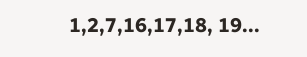1,2,7,16,17,18, 19...